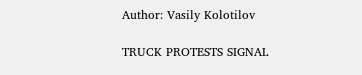Author: Vasily Kolotilov

TRUCK PROTESTS SIGNAL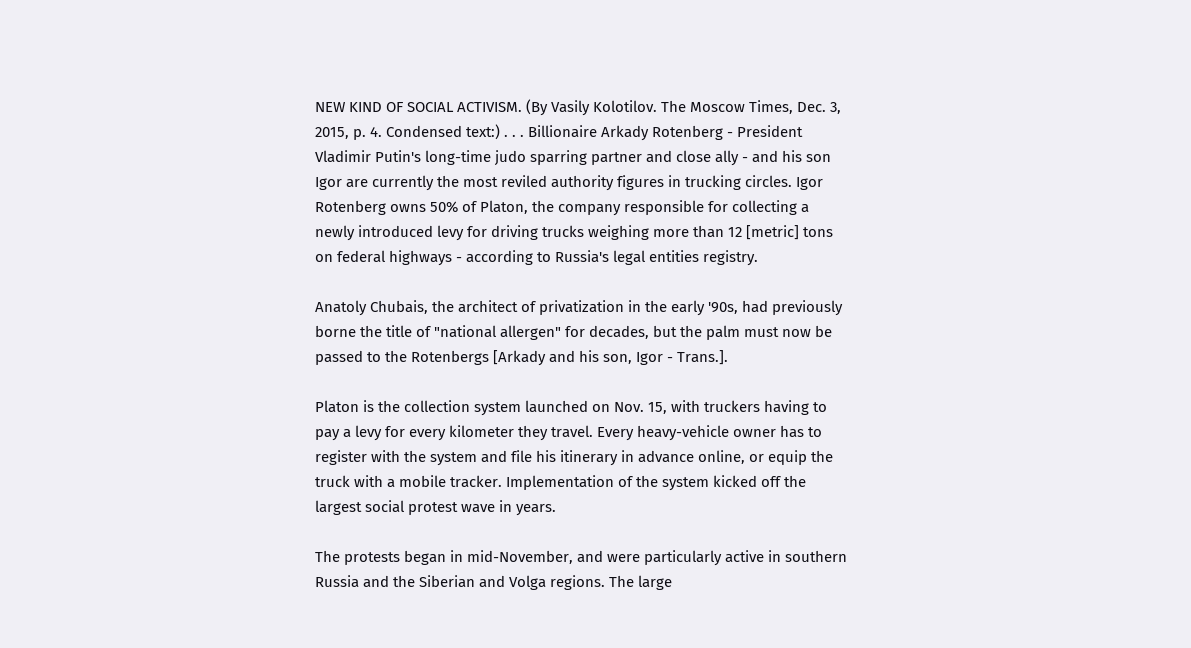NEW KIND OF SOCIAL ACTIVISM. (By Vasily Kolotilov. The Moscow Times, Dec. 3, 2015, p. 4. Condensed text:) . . . Billionaire Arkady Rotenberg - President Vladimir Putin's long-time judo sparring partner and close ally - and his son Igor are currently the most reviled authority figures in trucking circles. Igor Rotenberg owns 50% of Platon, the company responsible for collecting a newly introduced levy for driving trucks weighing more than 12 [metric] tons on federal highways - according to Russia's legal entities registry.

Anatoly Chubais, the architect of privatization in the early '90s, had previously borne the title of "national allergen" for decades, but the palm must now be passed to the Rotenbergs [Arkady and his son, Igor - Trans.].

Platon is the collection system launched on Nov. 15, with truckers having to pay a levy for every kilometer they travel. Every heavy-vehicle owner has to register with the system and file his itinerary in advance online, or equip the truck with a mobile tracker. Implementation of the system kicked off the largest social protest wave in years.

The protests began in mid-November, and were particularly active in southern Russia and the Siberian and Volga regions. The large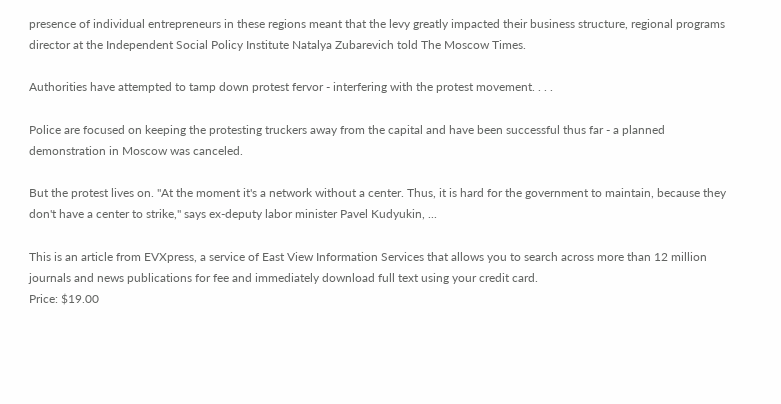presence of individual entrepreneurs in these regions meant that the levy greatly impacted their business structure, regional programs director at the Independent Social Policy Institute Natalya Zubarevich told The Moscow Times.

Authorities have attempted to tamp down protest fervor - interfering with the protest movement. . . .

Police are focused on keeping the protesting truckers away from the capital and have been successful thus far - a planned demonstration in Moscow was canceled.

But the protest lives on. "At the moment it's a network without a center. Thus, it is hard for the government to maintain, because they don't have a center to strike," says ex-deputy labor minister Pavel Kudyukin, ...

This is an article from EVXpress, a service of East View Information Services that allows you to search across more than 12 million journals and news publications for fee and immediately download full text using your credit card.
Price: $19.00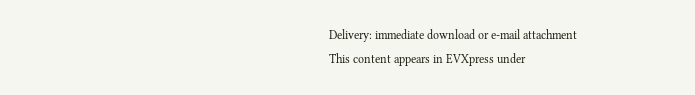Delivery: immediate download or e-mail attachment
This content appears in EVXpress under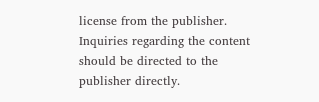license from the publisher. Inquiries regarding the content should be directed to the publisher directly.